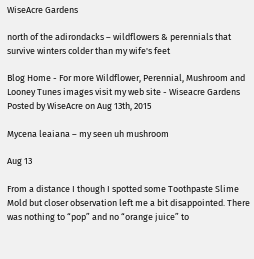WiseAcre Gardens

north of the adirondacks – wildflowers & perennials that survive winters colder than my wife's feet

Blog Home - For more Wildflower, Perennial, Mushroom and Looney Tunes images visit my web site - Wiseacre Gardens
Posted by WiseAcre on Aug 13th, 2015

Mycena leaiana – my seen uh mushroom

Aug 13

From a distance I though I spotted some Toothpaste Slime Mold but closer observation left me a bit disappointed. There was nothing to “pop” and no “orange juice” to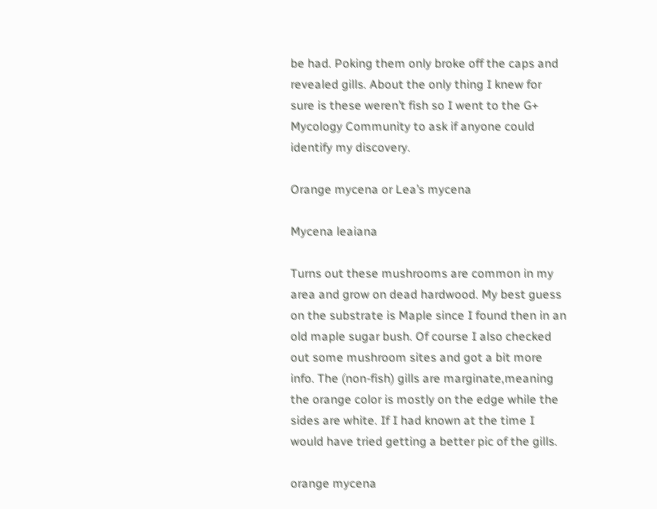be had. Poking them only broke off the caps and revealed gills. About the only thing I knew for sure is these weren’t fish so I went to the G+ Mycology Community to ask if anyone could identify my discovery.

Orange mycena or Lea’s mycena

Mycena leaiana

Turns out these mushrooms are common in my area and grow on dead hardwood. My best guess on the substrate is Maple since I found then in an old maple sugar bush. Of course I also checked out some mushroom sites and got a bit more info. The (non-fish) gills are marginate,meaning the orange color is mostly on the edge while the sides are white. If I had known at the time I would have tried getting a better pic of the gills.

orange mycena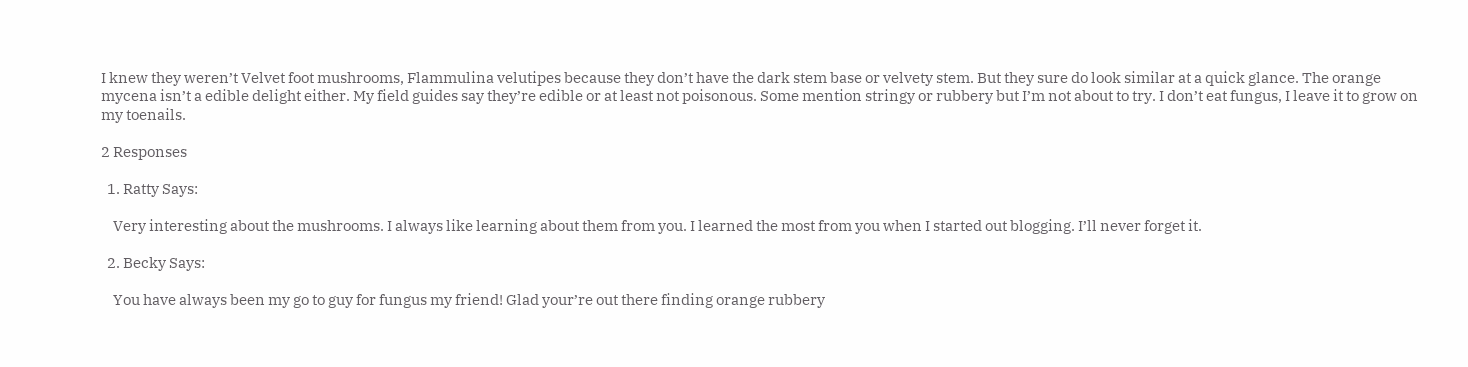I knew they weren’t Velvet foot mushrooms, Flammulina velutipes because they don’t have the dark stem base or velvety stem. But they sure do look similar at a quick glance. The orange mycena isn’t a edible delight either. My field guides say they’re edible or at least not poisonous. Some mention stringy or rubbery but I’m not about to try. I don’t eat fungus, I leave it to grow on my toenails.

2 Responses

  1. Ratty Says:

    Very interesting about the mushrooms. I always like learning about them from you. I learned the most from you when I started out blogging. I’ll never forget it.

  2. Becky Says:

    You have always been my go to guy for fungus my friend! Glad your’re out there finding orange rubbery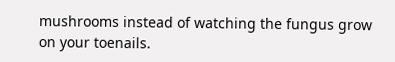mushrooms instead of watching the fungus grow on your toenails.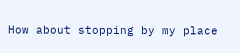How about stopping by my place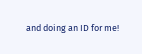and doing an ID for me!